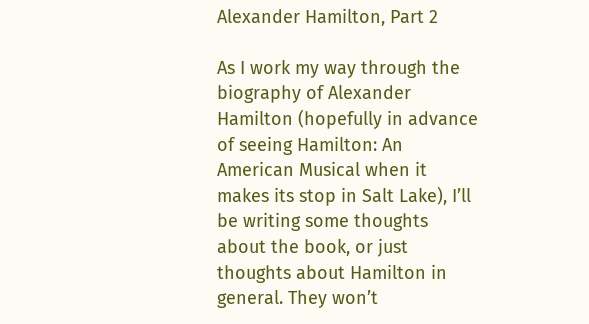Alexander Hamilton, Part 2

As I work my way through the biography of Alexander Hamilton (hopefully in advance of seeing Hamilton: An American Musical when it makes its stop in Salt Lake), I’ll be writing some thoughts about the book, or just thoughts about Hamilton in general. They won’t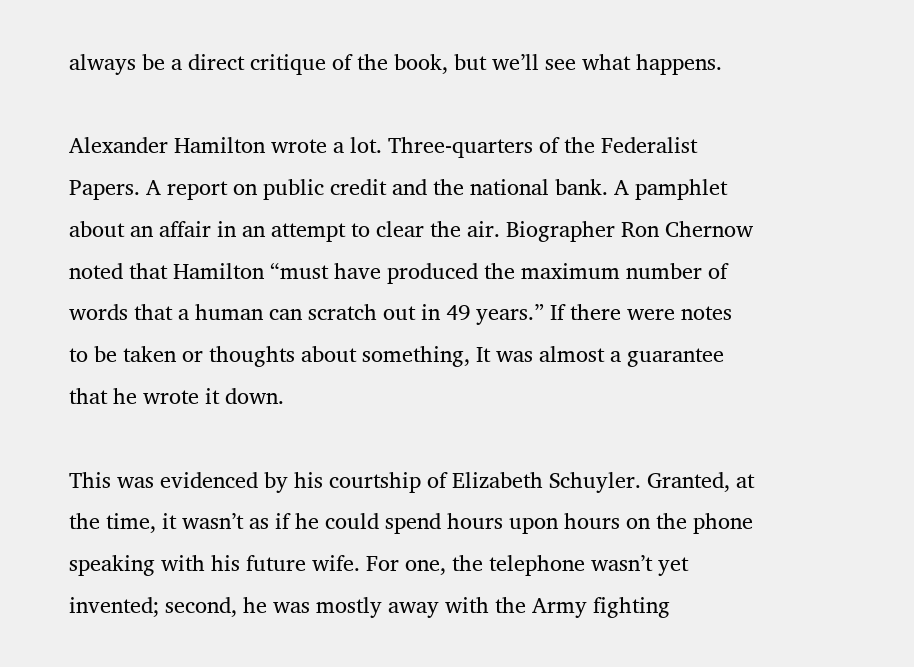always be a direct critique of the book, but we’ll see what happens.

Alexander Hamilton wrote a lot. Three-quarters of the Federalist Papers. A report on public credit and the national bank. A pamphlet about an affair in an attempt to clear the air. Biographer Ron Chernow noted that Hamilton “must have produced the maximum number of words that a human can scratch out in 49 years.” If there were notes to be taken or thoughts about something, It was almost a guarantee that he wrote it down.

This was evidenced by his courtship of Elizabeth Schuyler. Granted, at the time, it wasn’t as if he could spend hours upon hours on the phone speaking with his future wife. For one, the telephone wasn’t yet invented; second, he was mostly away with the Army fighting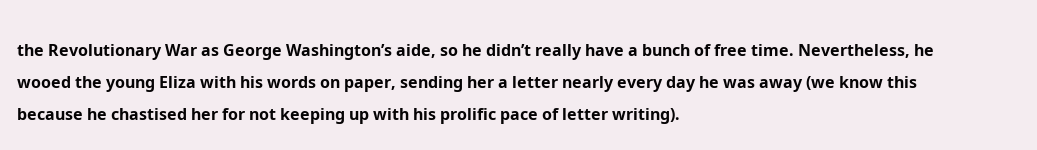the Revolutionary War as George Washington’s aide, so he didn’t really have a bunch of free time. Nevertheless, he wooed the young Eliza with his words on paper, sending her a letter nearly every day he was away (we know this because he chastised her for not keeping up with his prolific pace of letter writing).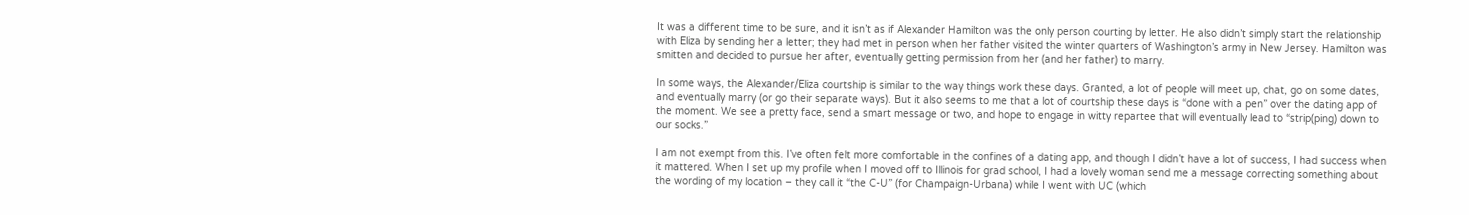It was a different time to be sure, and it isn’t as if Alexander Hamilton was the only person courting by letter. He also didn’t simply start the relationship with Eliza by sending her a letter; they had met in person when her father visited the winter quarters of Washington’s army in New Jersey. Hamilton was smitten and decided to pursue her after, eventually getting permission from her (and her father) to marry.

In some ways, the Alexander/Eliza courtship is similar to the way things work these days. Granted, a lot of people will meet up, chat, go on some dates, and eventually marry (or go their separate ways). But it also seems to me that a lot of courtship these days is “done with a pen” over the dating app of the moment. We see a pretty face, send a smart message or two, and hope to engage in witty repartee that will eventually lead to “strip(ping) down to our socks.”

I am not exempt from this. I’ve often felt more comfortable in the confines of a dating app, and though I didn’t have a lot of success, I had success when it mattered. When I set up my profile when I moved off to Illinois for grad school, I had a lovely woman send me a message correcting something about the wording of my location – they call it “the C-U” (for Champaign-Urbana) while I went with UC (which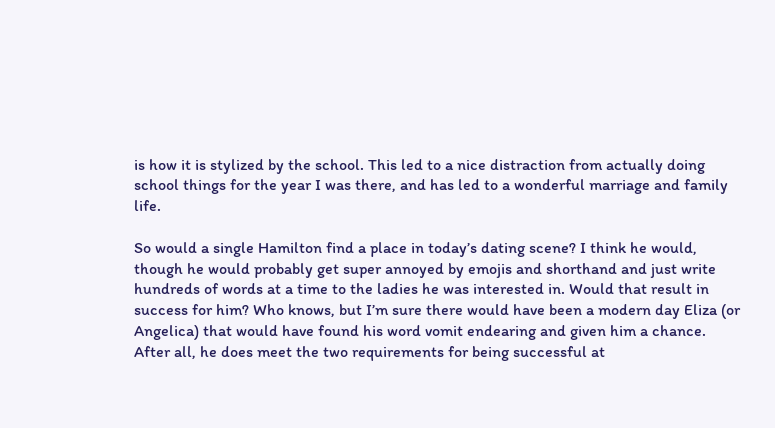is how it is stylized by the school. This led to a nice distraction from actually doing school things for the year I was there, and has led to a wonderful marriage and family life.

So would a single Hamilton find a place in today’s dating scene? I think he would, though he would probably get super annoyed by emojis and shorthand and just write hundreds of words at a time to the ladies he was interested in. Would that result in success for him? Who knows, but I’m sure there would have been a modern day Eliza (or Angelica) that would have found his word vomit endearing and given him a chance. After all, he does meet the two requirements for being successful at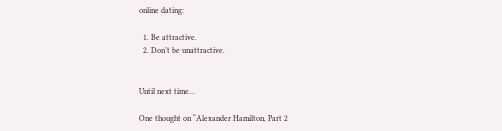online dating:

  1. Be attractive.
  2. Don’t be unattractive.


Until next time…

One thought on “Alexander Hamilton, Part 2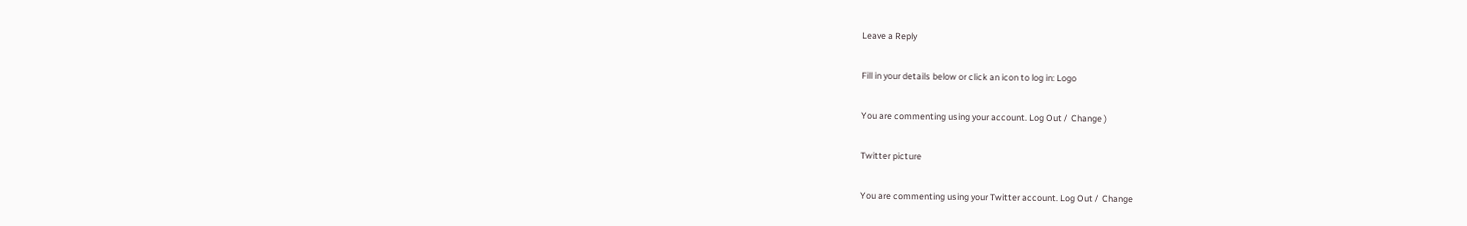Leave a Reply

Fill in your details below or click an icon to log in: Logo

You are commenting using your account. Log Out /  Change )

Twitter picture

You are commenting using your Twitter account. Log Out /  Change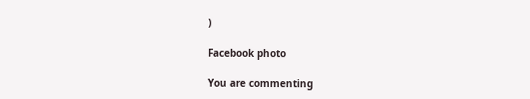)

Facebook photo

You are commenting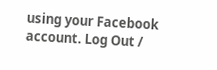using your Facebook account. Log Out /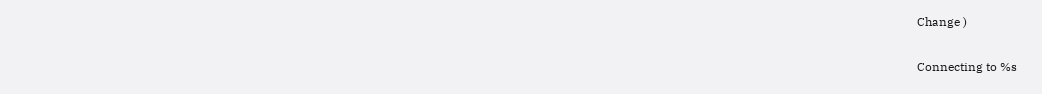Change )

Connecting to %s